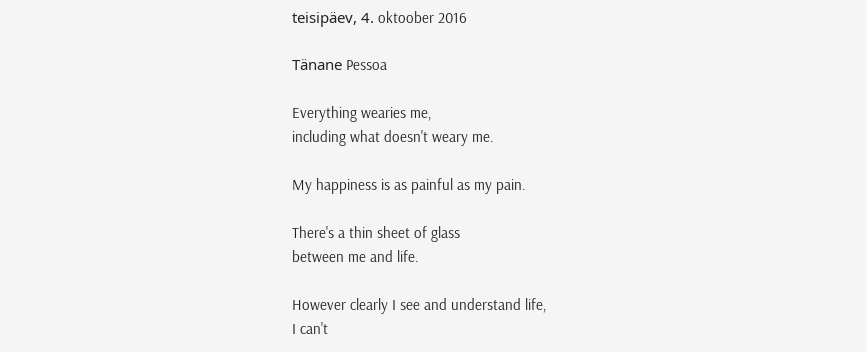teisipäev, 4. oktoober 2016

Tänane Pessoa

Everything wearies me,
including what doesn't weary me.

My happiness is as painful as my pain.

There's a thin sheet of glass
between me and life.

However clearly I see and understand life,
I can't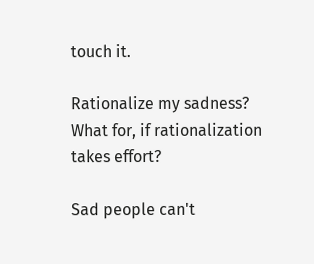touch it.

Rationalize my sadness?
What for, if rationalization takes effort?

Sad people can't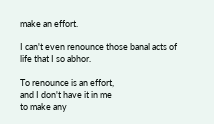make an effort.

I can't even renounce those banal acts of life that I so abhor.

To renounce is an effort,
and I don't have it in me
to make any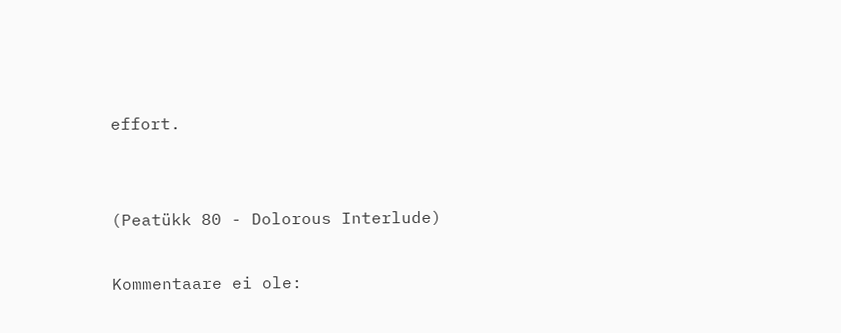effort.


(Peatükk 80 - Dolorous Interlude)

Kommentaare ei ole: